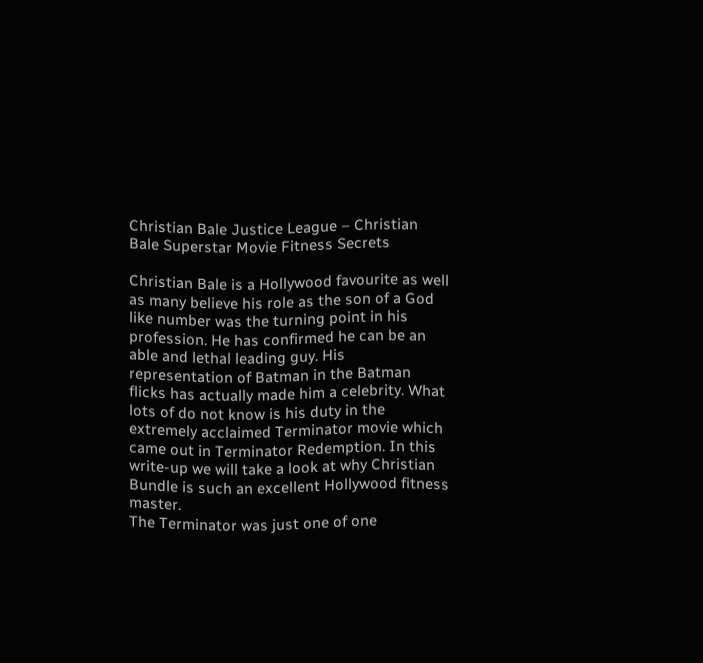Christian Bale Justice League – Christian Bale Superstar Movie Fitness Secrets

Christian Bale is a Hollywood favourite as well as many believe his role as the son of a God like number was the turning point in his profession. He has confirmed he can be an able and lethal leading guy. His representation of Batman in the Batman flicks has actually made him a celebrity. What lots of do not know is his duty in the extremely acclaimed Terminator movie which came out in Terminator Redemption. In this write-up we will take a look at why Christian Bundle is such an excellent Hollywood fitness master.
The Terminator was just one of one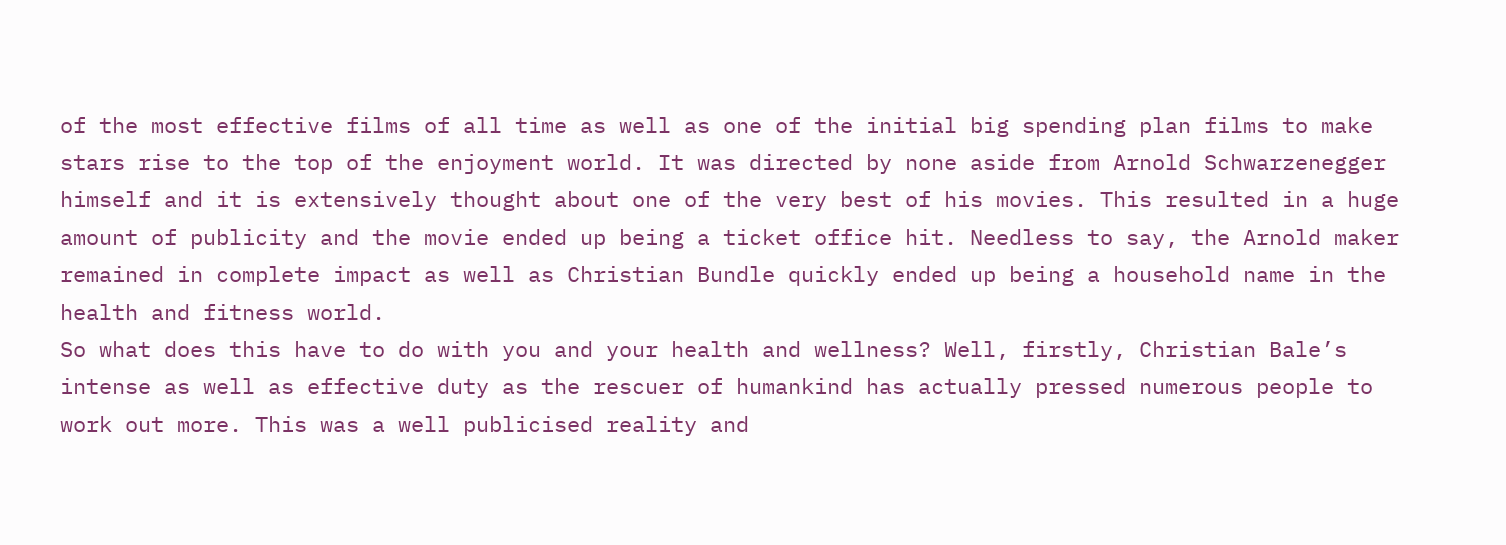of the most effective films of all time as well as one of the initial big spending plan films to make stars rise to the top of the enjoyment world. It was directed by none aside from Arnold Schwarzenegger himself and it is extensively thought about one of the very best of his movies. This resulted in a huge amount of publicity and the movie ended up being a ticket office hit. Needless to say, the Arnold maker remained in complete impact as well as Christian Bundle quickly ended up being a household name in the health and fitness world.
So what does this have to do with you and your health and wellness? Well, firstly, Christian Bale’s intense as well as effective duty as the rescuer of humankind has actually pressed numerous people to work out more. This was a well publicised reality and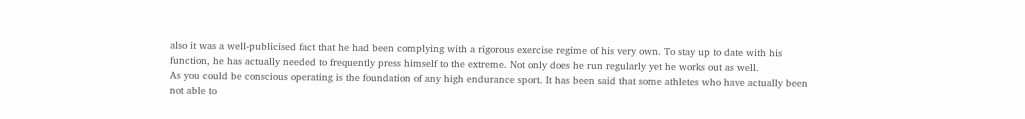also it was a well-publicised fact that he had been complying with a rigorous exercise regime of his very own. To stay up to date with his function, he has actually needed to frequently press himself to the extreme. Not only does he run regularly yet he works out as well.
As you could be conscious operating is the foundation of any high endurance sport. It has been said that some athletes who have actually been not able to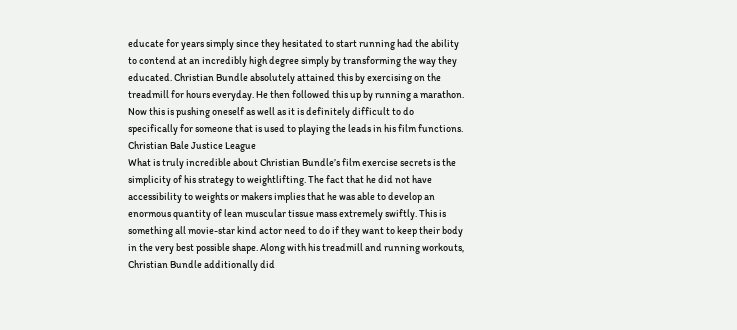educate for years simply since they hesitated to start running had the ability to contend at an incredibly high degree simply by transforming the way they educated. Christian Bundle absolutely attained this by exercising on the treadmill for hours everyday. He then followed this up by running a marathon. Now this is pushing oneself as well as it is definitely difficult to do specifically for someone that is used to playing the leads in his film functions. Christian Bale Justice League
What is truly incredible about Christian Bundle’s film exercise secrets is the simplicity of his strategy to weightlifting. The fact that he did not have accessibility to weights or makers implies that he was able to develop an enormous quantity of lean muscular tissue mass extremely swiftly. This is something all movie-star kind actor need to do if they want to keep their body in the very best possible shape. Along with his treadmill and running workouts, Christian Bundle additionally did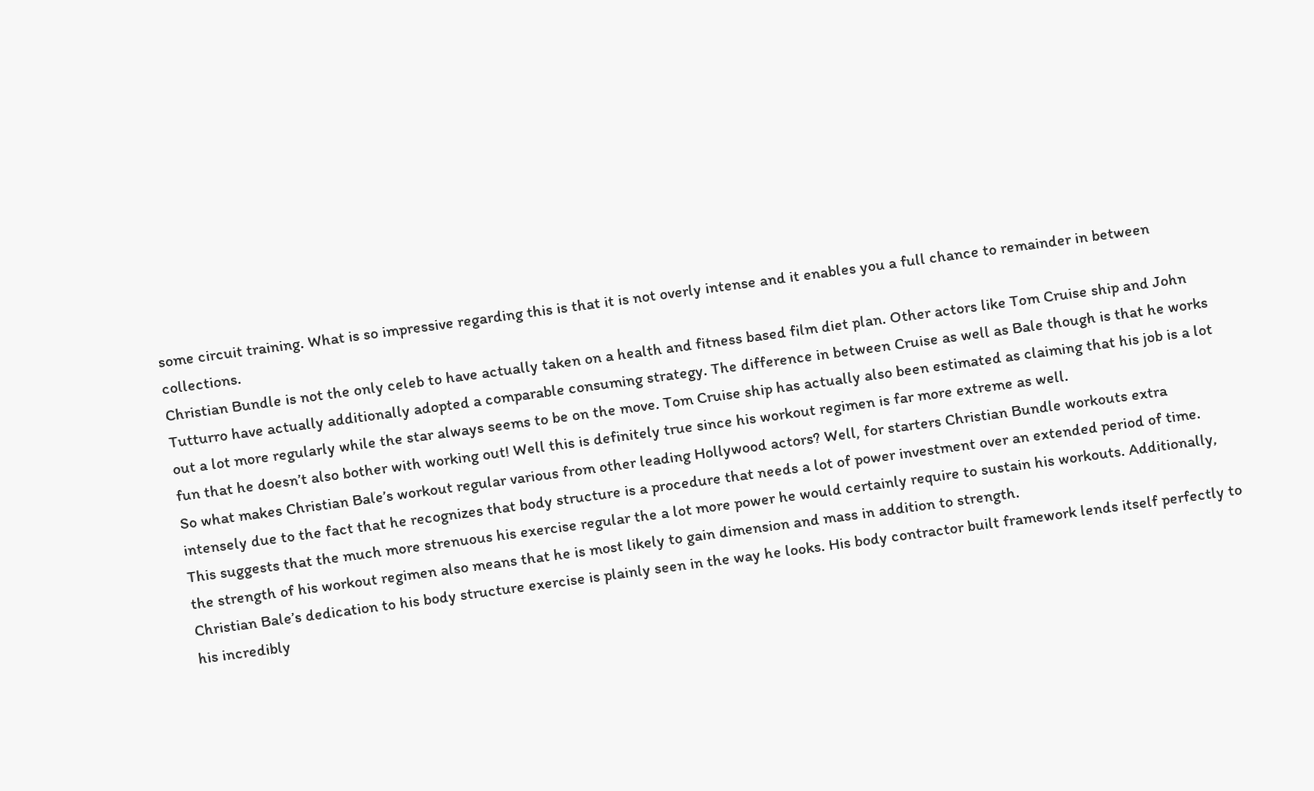some circuit training. What is so impressive regarding this is that it is not overly intense and it enables you a full chance to remainder in between collections.
Christian Bundle is not the only celeb to have actually taken on a health and fitness based film diet plan. Other actors like Tom Cruise ship and John Tutturro have actually additionally adopted a comparable consuming strategy. The difference in between Cruise as well as Bale though is that he works out a lot more regularly while the star always seems to be on the move. Tom Cruise ship has actually also been estimated as claiming that his job is a lot fun that he doesn’t also bother with working out! Well this is definitely true since his workout regimen is far more extreme as well.
So what makes Christian Bale’s workout regular various from other leading Hollywood actors? Well, for starters Christian Bundle workouts extra intensely due to the fact that he recognizes that body structure is a procedure that needs a lot of power investment over an extended period of time. This suggests that the much more strenuous his exercise regular the a lot more power he would certainly require to sustain his workouts. Additionally, the strength of his workout regimen also means that he is most likely to gain dimension and mass in addition to strength.
Christian Bale’s dedication to his body structure exercise is plainly seen in the way he looks. His body contractor built framework lends itself perfectly to his incredibly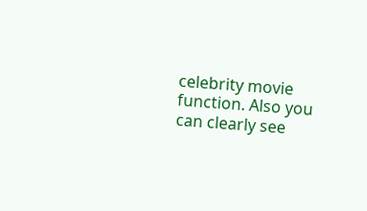celebrity movie function. Also you can clearly see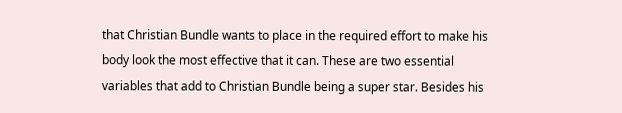that Christian Bundle wants to place in the required effort to make his body look the most effective that it can. These are two essential variables that add to Christian Bundle being a super star. Besides his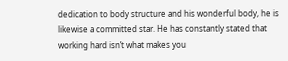dedication to body structure and his wonderful body, he is likewise a committed star. He has constantly stated that working hard isn’t what makes you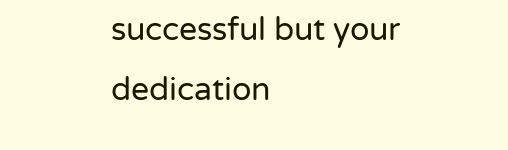successful but your dedication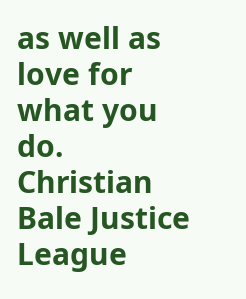as well as love for what you do.  Christian Bale Justice League